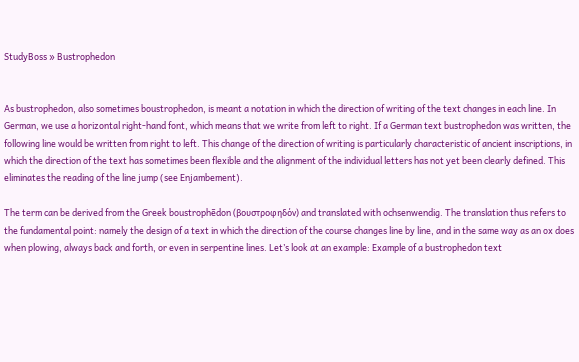StudyBoss » Bustrophedon


As bustrophedon, also sometimes boustrophedon, is meant a notation in which the direction of writing of the text changes in each line. In German, we use a horizontal right-hand font, which means that we write from left to right. If a German text bustrophedon was written, the following line would be written from right to left. This change of the direction of writing is particularly characteristic of ancient inscriptions, in which the direction of the text has sometimes been flexible and the alignment of the individual letters has not yet been clearly defined. This eliminates the reading of the line jump (see Enjambement).

The term can be derived from the Greek boustrophēdon (βουστροφηδόν) and translated with ochsenwendig. The translation thus refers to the fundamental point: namely the design of a text in which the direction of the course changes line by line, and in the same way as an ox does when plowing, always back and forth, or even in serpentine lines. Let’s look at an example: Example of a bustrophedon text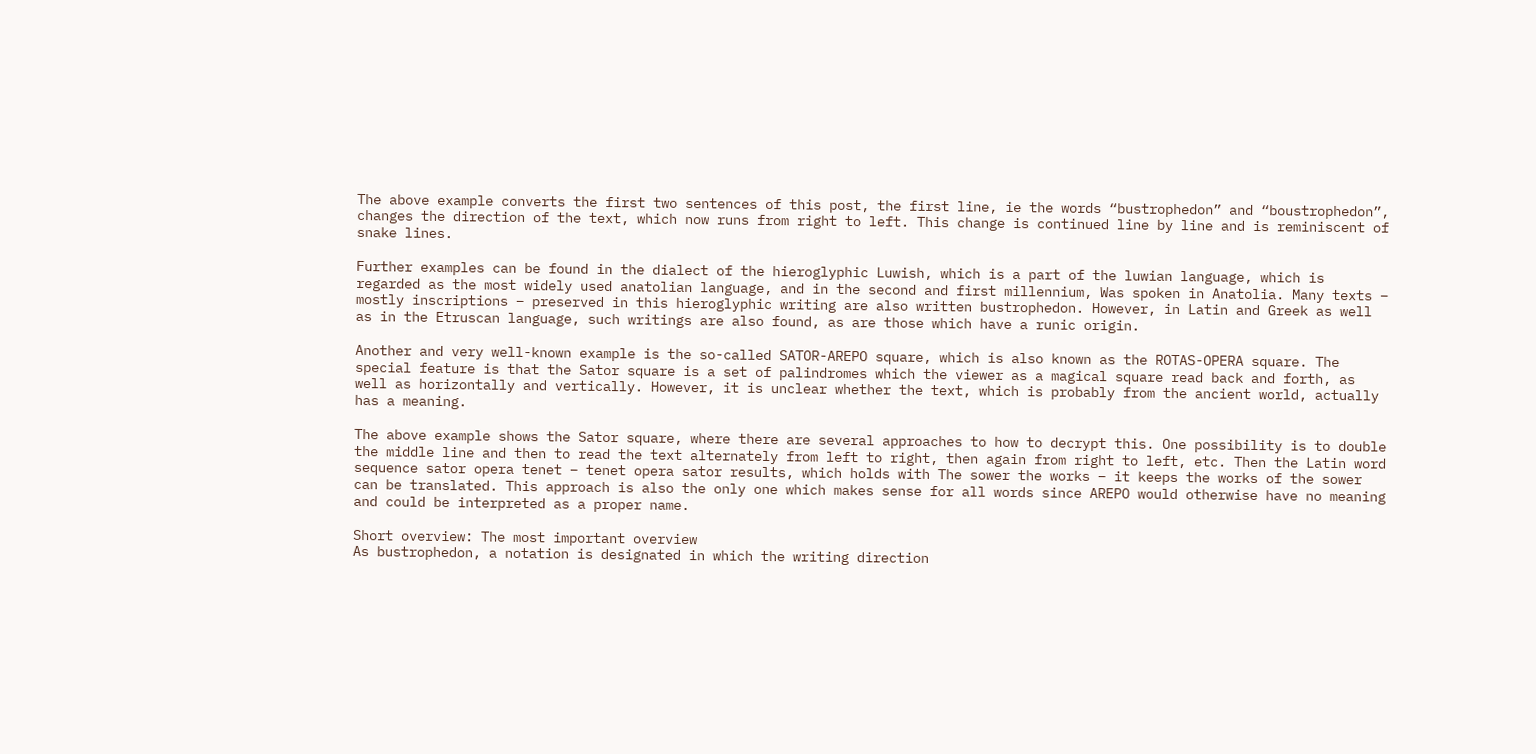The above example converts the first two sentences of this post, the first line, ie the words “bustrophedon” and “boustrophedon”, changes the direction of the text, which now runs from right to left. This change is continued line by line and is reminiscent of snake lines.

Further examples can be found in the dialect of the hieroglyphic Luwish, which is a part of the luwian language, which is regarded as the most widely used anatolian language, and in the second and first millennium, Was spoken in Anatolia. Many texts – mostly inscriptions – preserved in this hieroglyphic writing are also written bustrophedon. However, in Latin and Greek as well as in the Etruscan language, such writings are also found, as are those which have a runic origin.

Another and very well-known example is the so-called SATOR-AREPO square, which is also known as the ROTAS-OPERA square. The special feature is that the Sator square is a set of palindromes which the viewer as a magical square read back and forth, as well as horizontally and vertically. However, it is unclear whether the text, which is probably from the ancient world, actually has a meaning.

The above example shows the Sator square, where there are several approaches to how to decrypt this. One possibility is to double the middle line and then to read the text alternately from left to right, then again from right to left, etc. Then the Latin word sequence sator opera tenet – tenet opera sator results, which holds with The sower the works – it keeps the works of the sower can be translated. This approach is also the only one which makes sense for all words since AREPO would otherwise have no meaning and could be interpreted as a proper name.

Short overview: The most important overview
As bustrophedon, a notation is designated in which the writing direction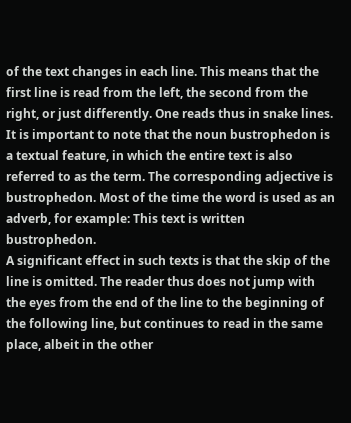of the text changes in each line. This means that the first line is read from the left, the second from the right, or just differently. One reads thus in snake lines.
It is important to note that the noun bustrophedon is a textual feature, in which the entire text is also referred to as the term. The corresponding adjective is bustrophedon. Most of the time the word is used as an adverb, for example: This text is written bustrophedon.
A significant effect in such texts is that the skip of the line is omitted. The reader thus does not jump with the eyes from the end of the line to the beginning of the following line, but continues to read in the same place, albeit in the other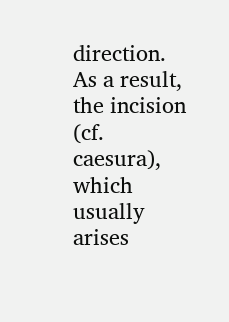direction. As a result, the incision (cf. caesura), which usually arises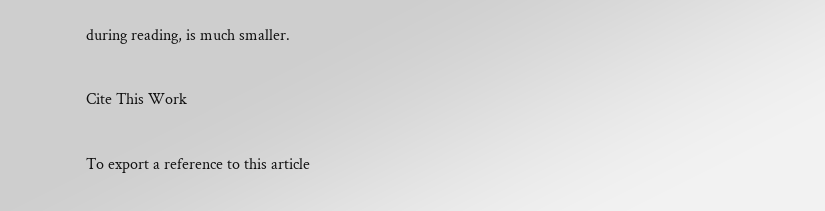during reading, is much smaller.

Cite This Work

To export a reference to this article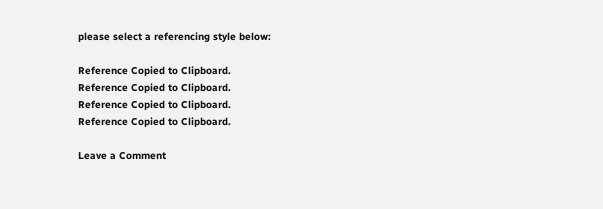please select a referencing style below:

Reference Copied to Clipboard.
Reference Copied to Clipboard.
Reference Copied to Clipboard.
Reference Copied to Clipboard.

Leave a Comment